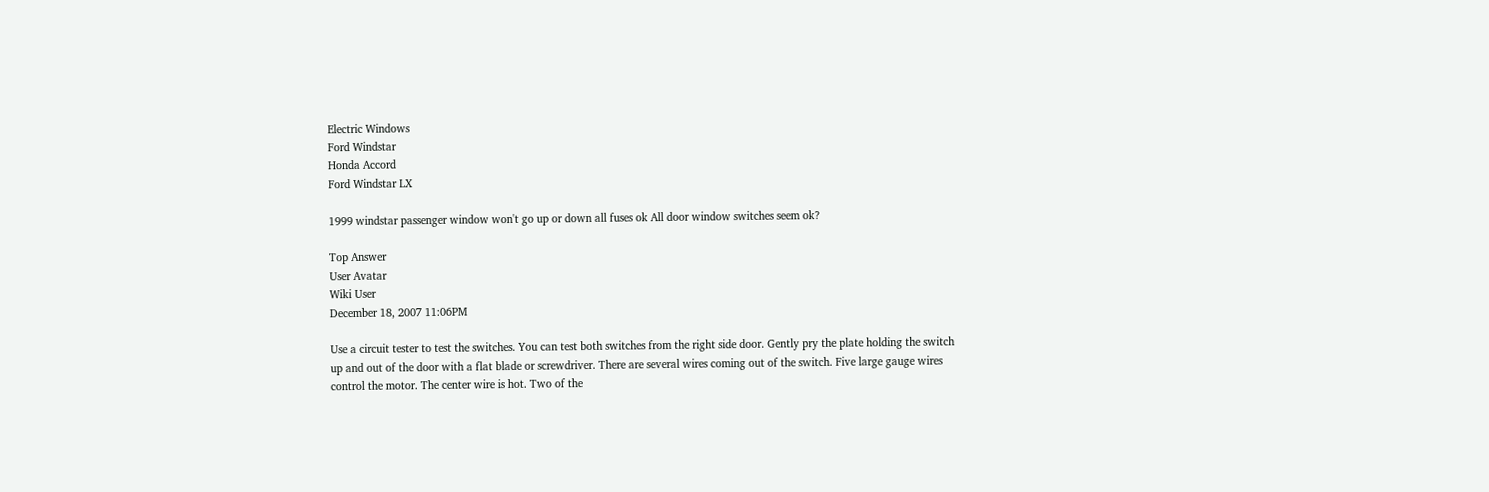Electric Windows
Ford Windstar
Honda Accord
Ford Windstar LX

1999 windstar passenger window won't go up or down all fuses ok All door window switches seem ok?

Top Answer
User Avatar
Wiki User
December 18, 2007 11:06PM

Use a circuit tester to test the switches. You can test both switches from the right side door. Gently pry the plate holding the switch up and out of the door with a flat blade or screwdriver. There are several wires coming out of the switch. Five large gauge wires control the motor. The center wire is hot. Two of the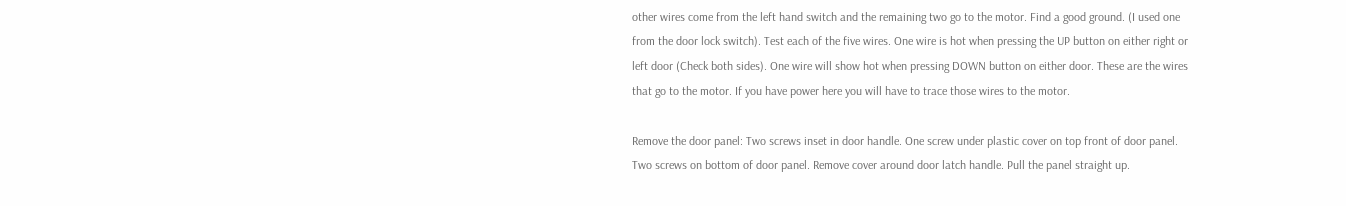other wires come from the left hand switch and the remaining two go to the motor. Find a good ground. (I used one from the door lock switch). Test each of the five wires. One wire is hot when pressing the UP button on either right or left door (Check both sides). One wire will show hot when pressing DOWN button on either door. These are the wires that go to the motor. If you have power here you will have to trace those wires to the motor.

Remove the door panel: Two screws inset in door handle. One screw under plastic cover on top front of door panel. Two screws on bottom of door panel. Remove cover around door latch handle. Pull the panel straight up.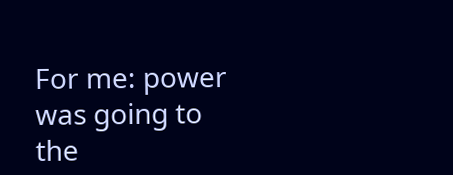For me: power was going to the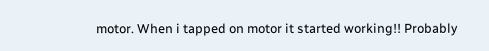motor. When i tapped on motor it started working!! Probably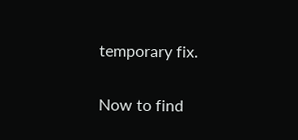temporary fix.

Now to find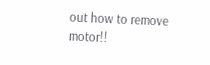out how to remove motor!!